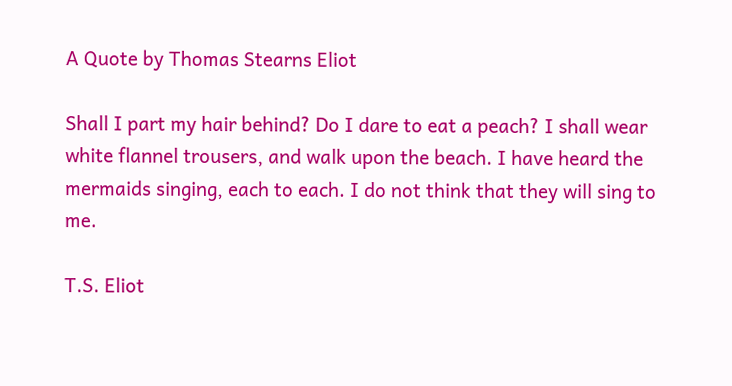A Quote by Thomas Stearns Eliot

Shall I part my hair behind? Do I dare to eat a peach? I shall wear white flannel trousers, and walk upon the beach. I have heard the mermaids singing, each to each. I do not think that they will sing to me.

T.S. Eliot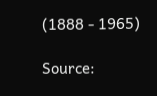(1888 - 1965)

Source: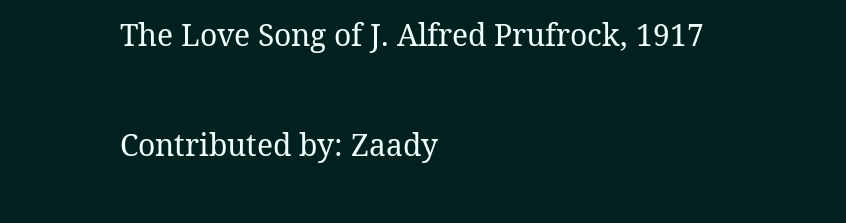The Love Song of J. Alfred Prufrock, 1917

Contributed by: Zaady